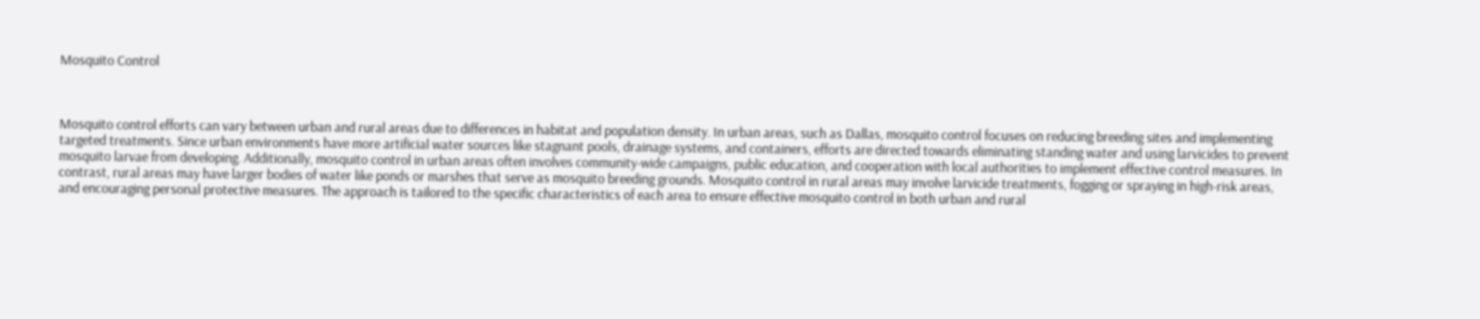Mosquito Control



Mosquito control efforts can vary between urban and rural areas due to differences in habitat and population density. In urban areas, such as Dallas, mosquito control focuses on reducing breeding sites and implementing targeted treatments. Since urban environments have more artificial water sources like stagnant pools, drainage systems, and containers, efforts are directed towards eliminating standing water and using larvicides to prevent mosquito larvae from developing. Additionally, mosquito control in urban areas often involves community-wide campaigns, public education, and cooperation with local authorities to implement effective control measures. In contrast, rural areas may have larger bodies of water like ponds or marshes that serve as mosquito breeding grounds. Mosquito control in rural areas may involve larvicide treatments, fogging or spraying in high-risk areas, and encouraging personal protective measures. The approach is tailored to the specific characteristics of each area to ensure effective mosquito control in both urban and rural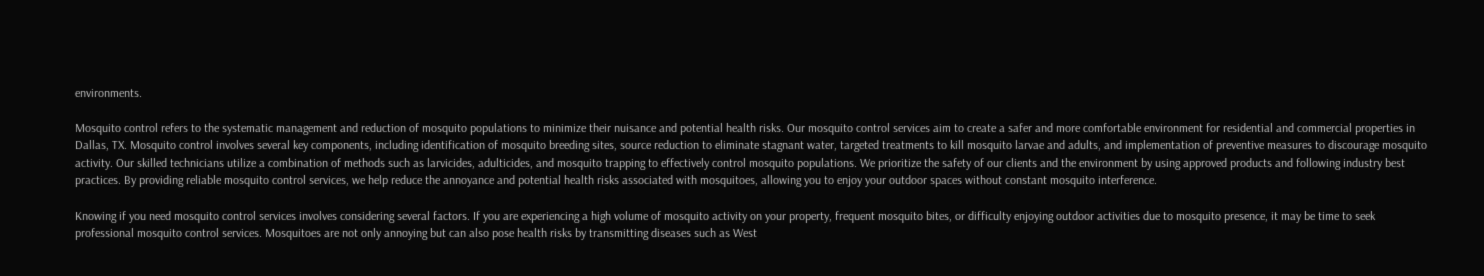environments.

Mosquito control refers to the systematic management and reduction of mosquito populations to minimize their nuisance and potential health risks. Our mosquito control services aim to create a safer and more comfortable environment for residential and commercial properties in Dallas, TX. Mosquito control involves several key components, including identification of mosquito breeding sites, source reduction to eliminate stagnant water, targeted treatments to kill mosquito larvae and adults, and implementation of preventive measures to discourage mosquito activity. Our skilled technicians utilize a combination of methods such as larvicides, adulticides, and mosquito trapping to effectively control mosquito populations. We prioritize the safety of our clients and the environment by using approved products and following industry best practices. By providing reliable mosquito control services, we help reduce the annoyance and potential health risks associated with mosquitoes, allowing you to enjoy your outdoor spaces without constant mosquito interference.

Knowing if you need mosquito control services involves considering several factors. If you are experiencing a high volume of mosquito activity on your property, frequent mosquito bites, or difficulty enjoying outdoor activities due to mosquito presence, it may be time to seek professional mosquito control services. Mosquitoes are not only annoying but can also pose health risks by transmitting diseases such as West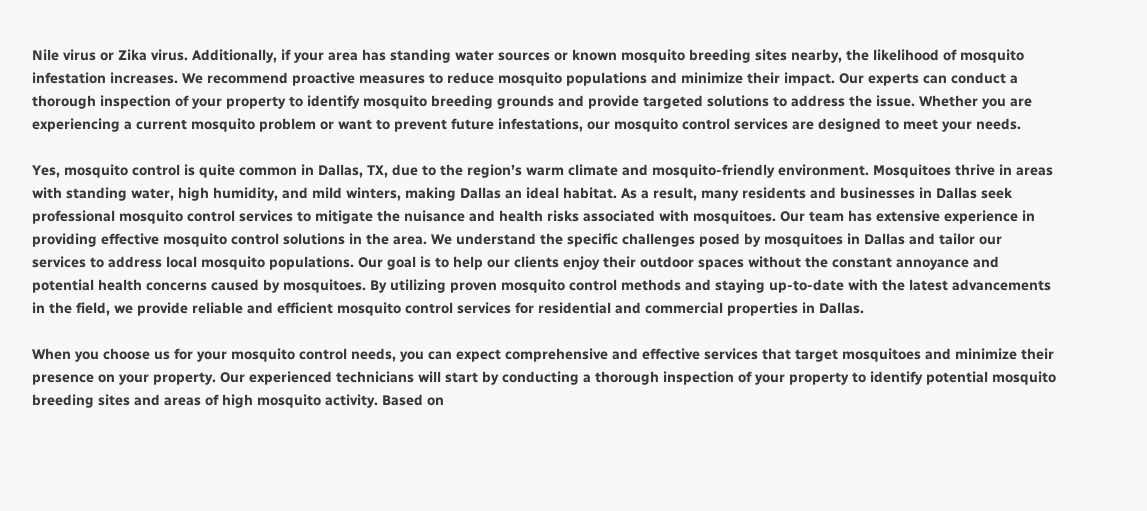Nile virus or Zika virus. Additionally, if your area has standing water sources or known mosquito breeding sites nearby, the likelihood of mosquito infestation increases. We recommend proactive measures to reduce mosquito populations and minimize their impact. Our experts can conduct a thorough inspection of your property to identify mosquito breeding grounds and provide targeted solutions to address the issue. Whether you are experiencing a current mosquito problem or want to prevent future infestations, our mosquito control services are designed to meet your needs.

Yes, mosquito control is quite common in Dallas, TX, due to the region’s warm climate and mosquito-friendly environment. Mosquitoes thrive in areas with standing water, high humidity, and mild winters, making Dallas an ideal habitat. As a result, many residents and businesses in Dallas seek professional mosquito control services to mitigate the nuisance and health risks associated with mosquitoes. Our team has extensive experience in providing effective mosquito control solutions in the area. We understand the specific challenges posed by mosquitoes in Dallas and tailor our services to address local mosquito populations. Our goal is to help our clients enjoy their outdoor spaces without the constant annoyance and potential health concerns caused by mosquitoes. By utilizing proven mosquito control methods and staying up-to-date with the latest advancements in the field, we provide reliable and efficient mosquito control services for residential and commercial properties in Dallas.

When you choose us for your mosquito control needs, you can expect comprehensive and effective services that target mosquitoes and minimize their presence on your property. Our experienced technicians will start by conducting a thorough inspection of your property to identify potential mosquito breeding sites and areas of high mosquito activity. Based on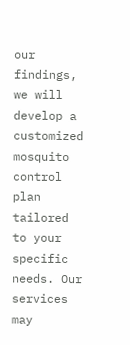our findings, we will develop a customized mosquito control plan tailored to your specific needs. Our services may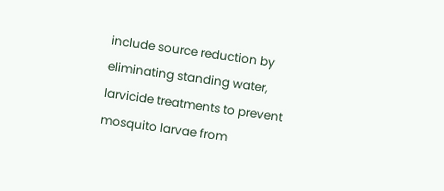include source reduction by eliminating standing water, larvicide treatments to prevent mosquito larvae from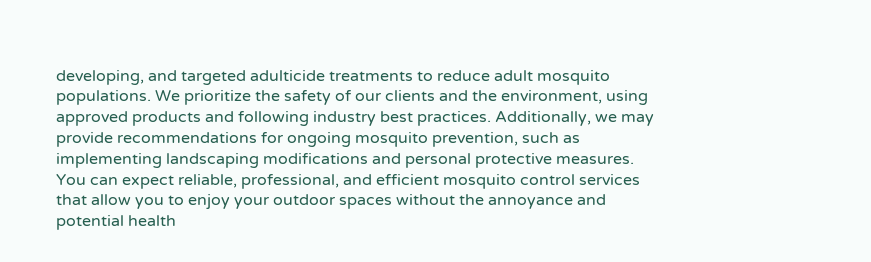developing, and targeted adulticide treatments to reduce adult mosquito populations. We prioritize the safety of our clients and the environment, using approved products and following industry best practices. Additionally, we may provide recommendations for ongoing mosquito prevention, such as implementing landscaping modifications and personal protective measures. You can expect reliable, professional, and efficient mosquito control services that allow you to enjoy your outdoor spaces without the annoyance and potential health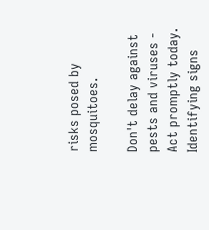risks posed by mosquitoes.

Don't delay against pests and viruses - Act promptly today.
Identifying signs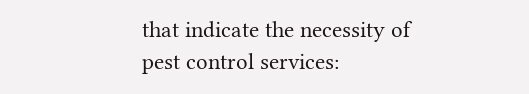that indicate the necessity of pest control services: